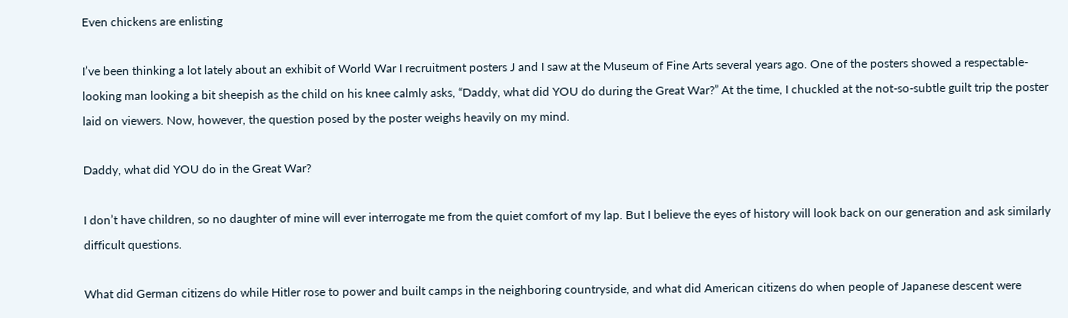Even chickens are enlisting

I’ve been thinking a lot lately about an exhibit of World War I recruitment posters J and I saw at the Museum of Fine Arts several years ago. One of the posters showed a respectable-looking man looking a bit sheepish as the child on his knee calmly asks, “Daddy, what did YOU do during the Great War?” At the time, I chuckled at the not-so-subtle guilt trip the poster laid on viewers. Now, however, the question posed by the poster weighs heavily on my mind.

Daddy, what did YOU do in the Great War?

I don’t have children, so no daughter of mine will ever interrogate me from the quiet comfort of my lap. But I believe the eyes of history will look back on our generation and ask similarly difficult questions.

What did German citizens do while Hitler rose to power and built camps in the neighboring countryside, and what did American citizens do when people of Japanese descent were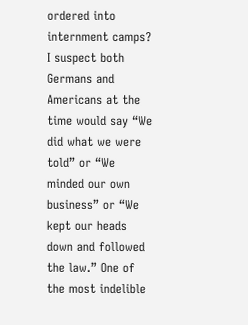ordered into internment camps? I suspect both Germans and Americans at the time would say “We did what we were told” or “We minded our own business” or “We kept our heads down and followed the law.” One of the most indelible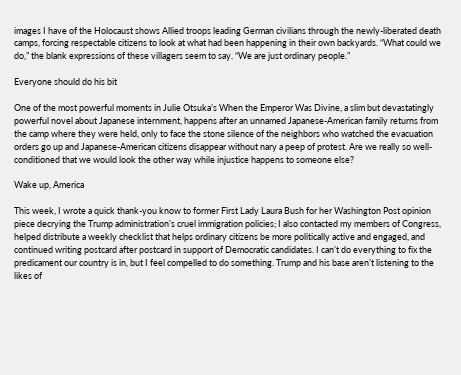images I have of the Holocaust shows Allied troops leading German civilians through the newly-liberated death camps, forcing respectable citizens to look at what had been happening in their own backyards. “What could we do,” the blank expressions of these villagers seem to say. “We are just ordinary people.”

Everyone should do his bit

One of the most powerful moments in Julie Otsuka’s When the Emperor Was Divine, a slim but devastatingly powerful novel about Japanese internment, happens after an unnamed Japanese-American family returns from the camp where they were held, only to face the stone silence of the neighbors who watched the evacuation orders go up and Japanese-American citizens disappear without nary a peep of protest. Are we really so well-conditioned that we would look the other way while injustice happens to someone else?

Wake up, America

This week, I wrote a quick thank-you know to former First Lady Laura Bush for her Washington Post opinion piece decrying the Trump administration’s cruel immigration policies; I also contacted my members of Congress, helped distribute a weekly checklist that helps ordinary citizens be more politically active and engaged, and continued writing postcard after postcard in support of Democratic candidates. I can’t do everything to fix the predicament our country is in, but I feel compelled to do something. Trump and his base aren’t listening to the likes of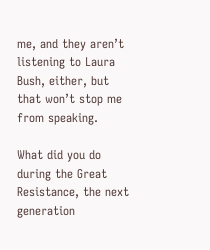me, and they aren’t listening to Laura Bush, either, but that won’t stop me from speaking.

What did you do during the Great Resistance, the next generation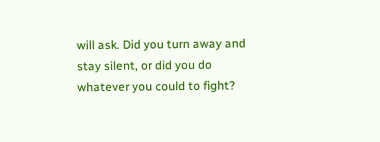will ask. Did you turn away and stay silent, or did you do whatever you could to fight?